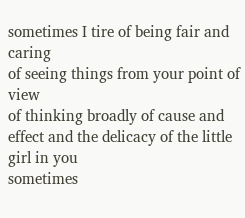sometimes I tire of being fair and caring
of seeing things from your point of view
of thinking broadly of cause and effect and the delicacy of the little girl in you
sometimes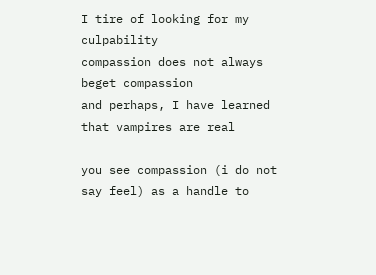I tire of looking for my culpability
compassion does not always beget compassion
and perhaps, I have learned that vampires are real

you see compassion (i do not say feel) as a handle to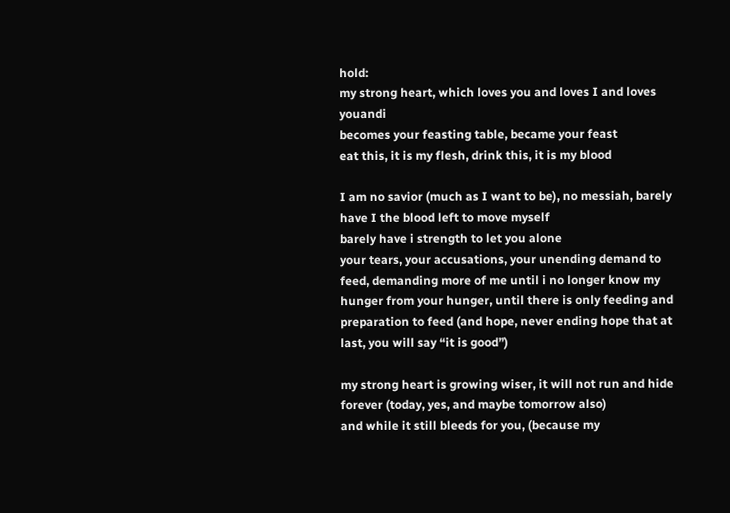hold:
my strong heart, which loves you and loves I and loves youandi
becomes your feasting table, became your feast
eat this, it is my flesh, drink this, it is my blood

I am no savior (much as I want to be), no messiah, barely have I the blood left to move myself
barely have i strength to let you alone
your tears, your accusations, your unending demand to feed, demanding more of me until i no longer know my hunger from your hunger, until there is only feeding and preparation to feed (and hope, never ending hope that at last, you will say “it is good”)

my strong heart is growing wiser, it will not run and hide forever (today, yes, and maybe tomorrow also)
and while it still bleeds for you, (because my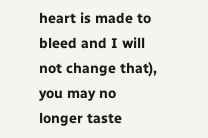heart is made to bleed and I will not change that),
you may no longer taste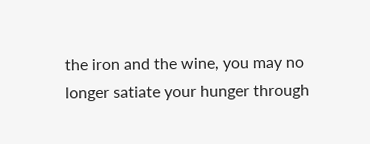the iron and the wine, you may no longer satiate your hunger through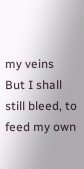my veins
But I shall still bleed, to feed my own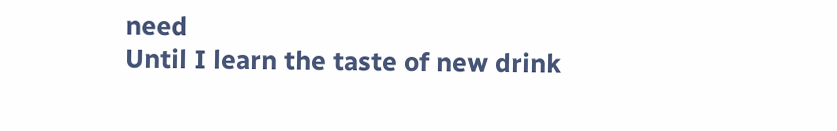need
Until I learn the taste of new drink